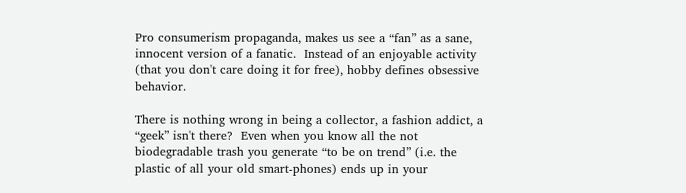Pro consumerism propaganda, makes us see a “fan” as a sane, innocent version of a fanatic.  Instead of an enjoyable activity (that you don't care doing it for free), hobby defines obsessive behavior.

There is nothing wrong in being a collector, a fashion addict, a “geek” isn't there?  Even when you know all the not biodegradable trash you generate “to be on trend” (i.e. the plastic of all your old smart-phones) ends up in your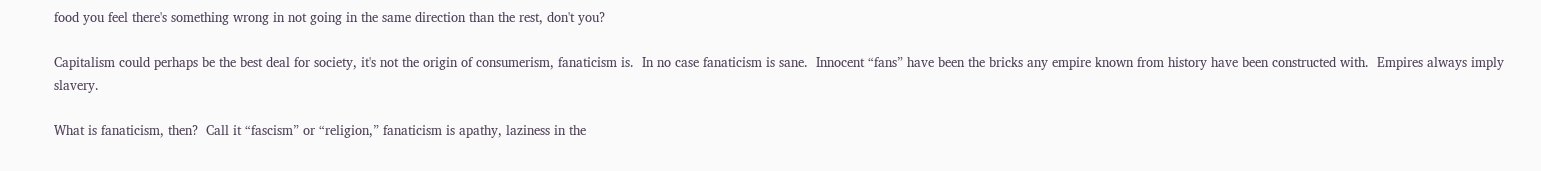food you feel there's something wrong in not going in the same direction than the rest, don't you?

Capitalism could perhaps be the best deal for society, it's not the origin of consumerism, fanaticism is.  In no case fanaticism is sane.  Innocent “fans” have been the bricks any empire known from history have been constructed with.  Empires always imply slavery.

What is fanaticism, then?  Call it “fascism” or “religion,” fanaticism is apathy, laziness in the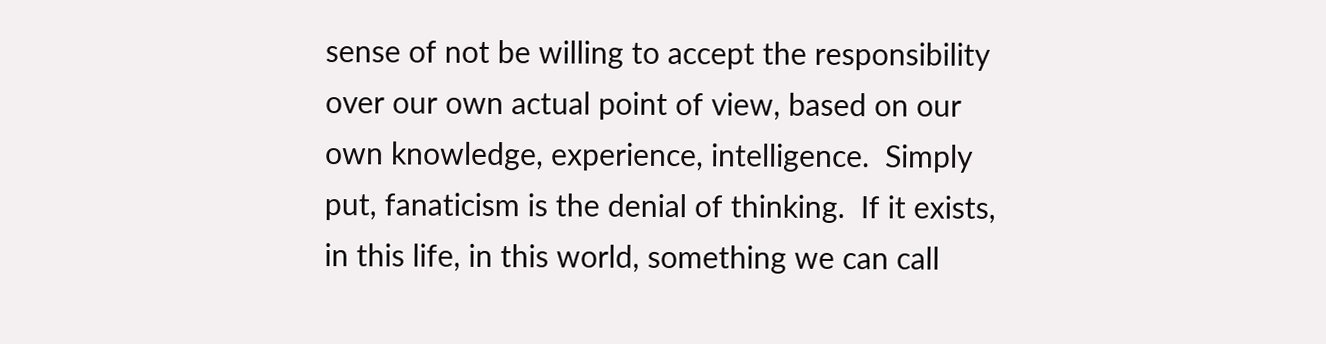sense of not be willing to accept the responsibility over our own actual point of view, based on our own knowledge, experience, intelligence.  Simply put, fanaticism is the denial of thinking.  If it exists, in this life, in this world, something we can call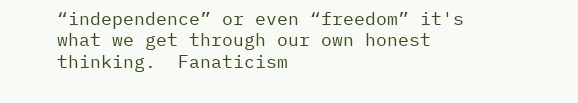“independence” or even “freedom” it's what we get through our own honest thinking.  Fanaticism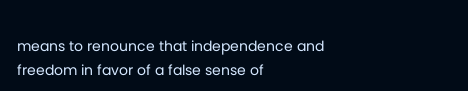means to renounce that independence and freedom in favor of a false sense of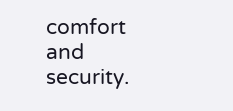comfort and security.